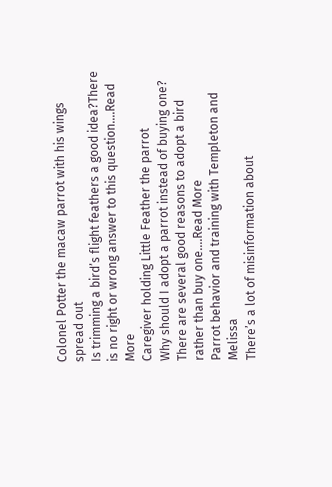Colonel Potter the macaw parrot with his wings spread out
Is trimming a bird’s flight feathers a good idea?There is no right or wrong answer to this question....Read More
Caregiver holding Little Feather the parrot
Why should I adopt a parrot instead of buying one? There are several good reasons to adopt a bird rather than buy one....Read More
Parrot behavior and training with Templeton and Melissa
There’s a lot of misinformation about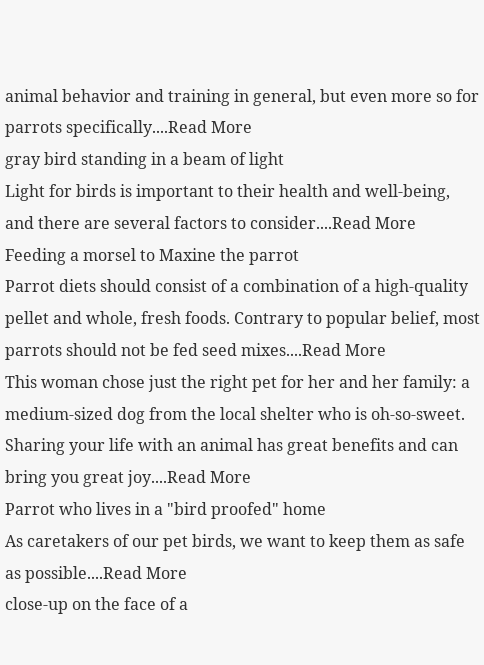animal behavior and training in general, but even more so for parrots specifically....Read More
gray bird standing in a beam of light
Light for birds is important to their health and well-being, and there are several factors to consider....Read More
Feeding a morsel to Maxine the parrot
Parrot diets should consist of a combination of a high-quality pellet and whole, fresh foods. Contrary to popular belief, most parrots should not be fed seed mixes....Read More
This woman chose just the right pet for her and her family: a medium-sized dog from the local shelter who is oh-so-sweet.
Sharing your life with an animal has great benefits and can bring you great joy....Read More
Parrot who lives in a "bird proofed" home
As caretakers of our pet birds, we want to keep them as safe as possible....Read More
close-up on the face of a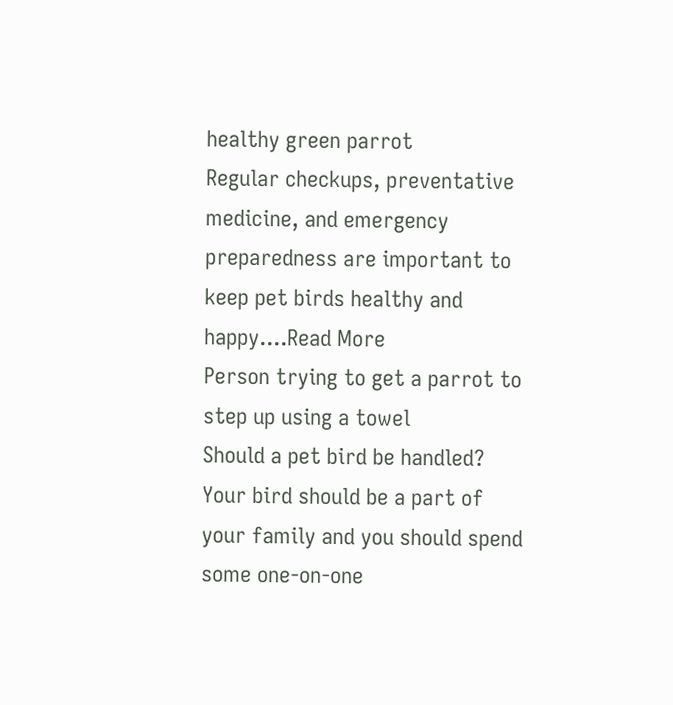healthy green parrot
Regular checkups, preventative medicine, and emergency preparedness are important to keep pet birds healthy and happy....Read More
Person trying to get a parrot to step up using a towel
Should a pet bird be handled? Your bird should be a part of your family and you should spend some one-on-one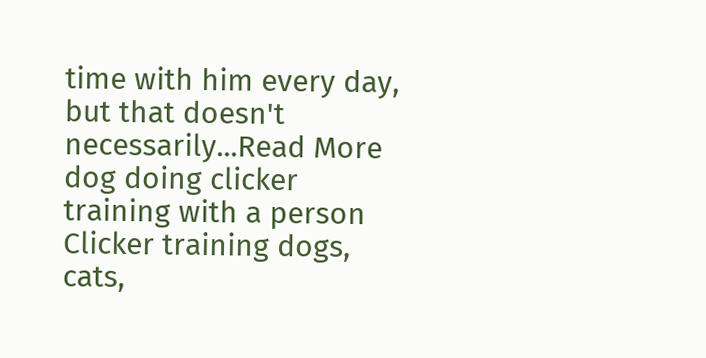time with him every day, but that doesn't necessarily...Read More
dog doing clicker training with a person
Clicker training dogs, cats,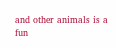and other animals is a fun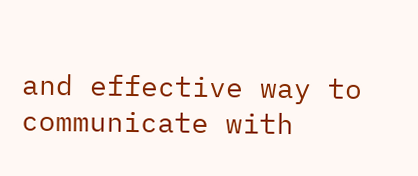and effective way to communicate with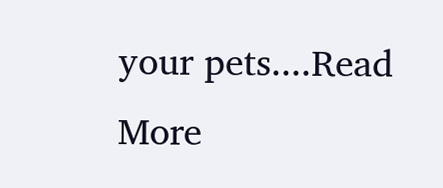your pets....Read More